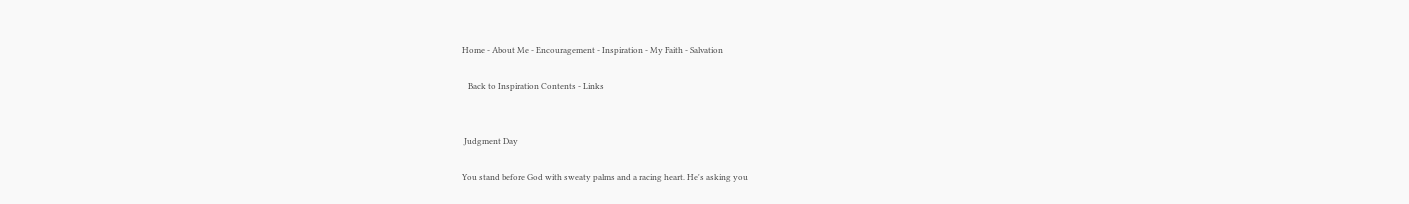Home - About Me - Encouragement - Inspiration - My Faith - Salvation

   Back to Inspiration Contents - Links


 Judgment Day

You stand before God with sweaty palms and a racing heart. He's asking you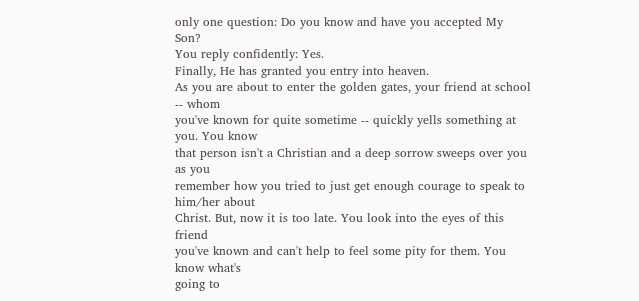only one question: Do you know and have you accepted My Son?
You reply confidently: Yes.
Finally, He has granted you entry into heaven.
As you are about to enter the golden gates, your friend at school -- whom
you've known for quite sometime -- quickly yells something at you. You know
that person isn't a Christian and a deep sorrow sweeps over you as you
remember how you tried to just get enough courage to speak to him/her about
Christ. But, now it is too late. You look into the eyes of this friend
you've known and can't help to feel some pity for them. You know what's
going to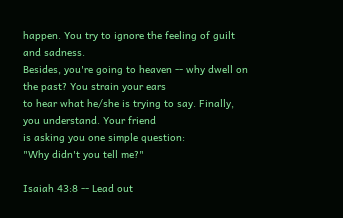happen. You try to ignore the feeling of guilt and sadness.
Besides, you're going to heaven -- why dwell on the past? You strain your ears
to hear what he/she is trying to say. Finally, you understand. Your friend
is asking you one simple question:
"Why didn't you tell me?"

Isaiah 43:8 -- Lead out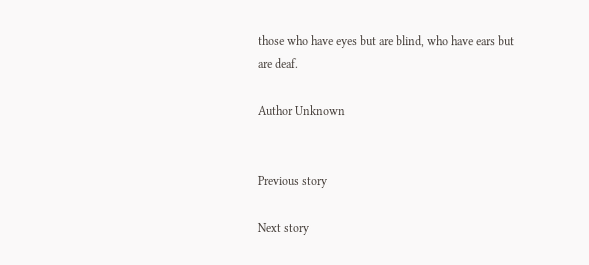those who have eyes but are blind, who have ears but
are deaf.

Author Unknown


Previous story

Next story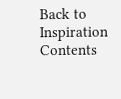Back to Inspiration Contents